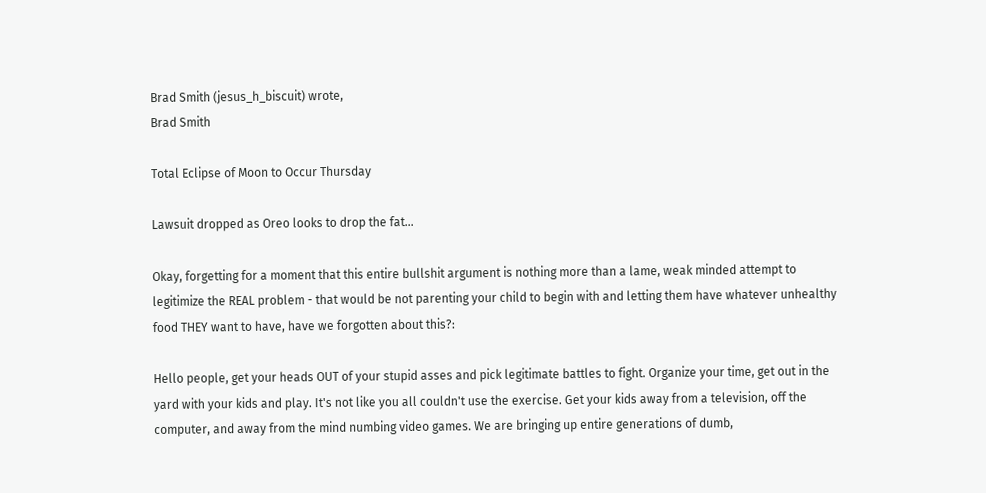Brad Smith (jesus_h_biscuit) wrote,
Brad Smith

Total Eclipse of Moon to Occur Thursday

Lawsuit dropped as Oreo looks to drop the fat...

Okay, forgetting for a moment that this entire bullshit argument is nothing more than a lame, weak minded attempt to legitimize the REAL problem - that would be not parenting your child to begin with and letting them have whatever unhealthy food THEY want to have, have we forgotten about this?:

Hello people, get your heads OUT of your stupid asses and pick legitimate battles to fight. Organize your time, get out in the yard with your kids and play. It's not like you all couldn't use the exercise. Get your kids away from a television, off the computer, and away from the mind numbing video games. We are bringing up entire generations of dumb,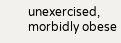unexercised, morbidly obese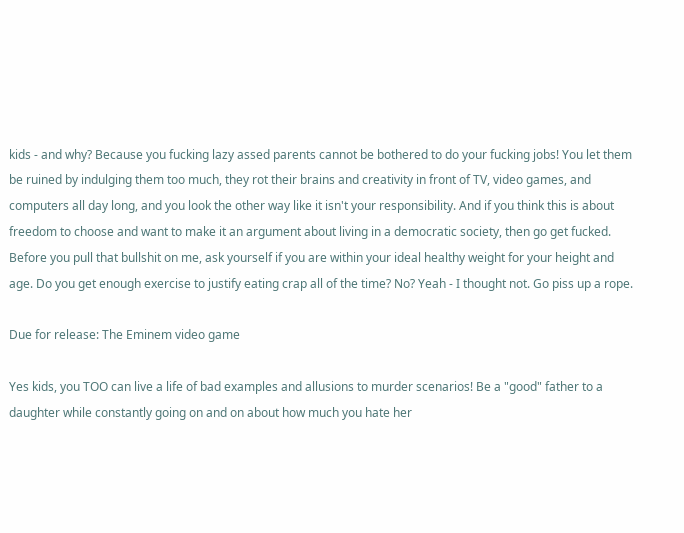kids - and why? Because you fucking lazy assed parents cannot be bothered to do your fucking jobs! You let them be ruined by indulging them too much, they rot their brains and creativity in front of TV, video games, and computers all day long, and you look the other way like it isn't your responsibility. And if you think this is about freedom to choose and want to make it an argument about living in a democratic society, then go get fucked. Before you pull that bullshit on me, ask yourself if you are within your ideal healthy weight for your height and age. Do you get enough exercise to justify eating crap all of the time? No? Yeah - I thought not. Go piss up a rope.

Due for release: The Eminem video game

Yes kids, you TOO can live a life of bad examples and allusions to murder scenarios! Be a "good" father to a daughter while constantly going on and on about how much you hate her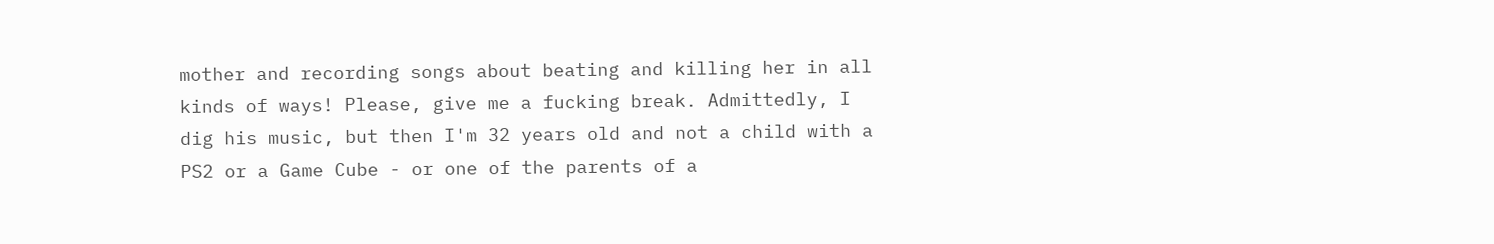mother and recording songs about beating and killing her in all kinds of ways! Please, give me a fucking break. Admittedly, I dig his music, but then I'm 32 years old and not a child with a PS2 or a Game Cube - or one of the parents of a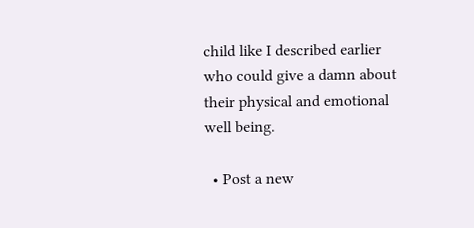child like I described earlier who could give a damn about their physical and emotional well being.

  • Post a new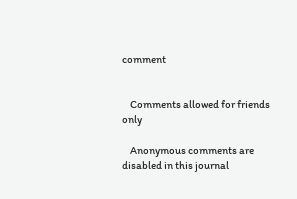comment


    Comments allowed for friends only

    Anonymous comments are disabled in this journal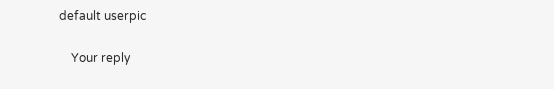default userpic

    Your reply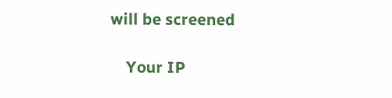will be screened

    Your IP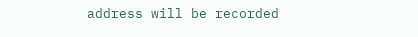address will be recorded